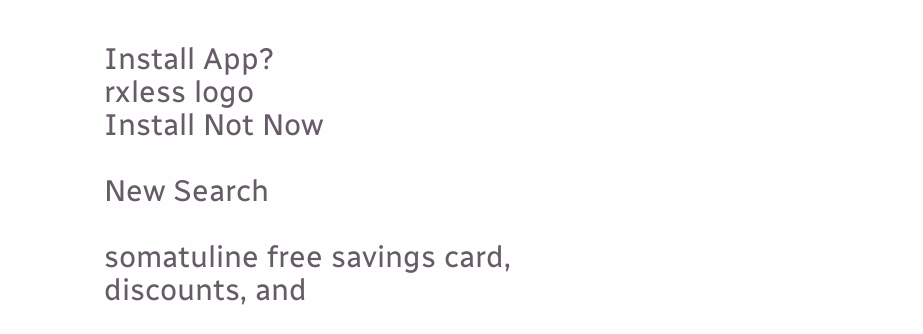Install App?
rxless logo
Install Not Now

New Search

somatuline free savings card, discounts, and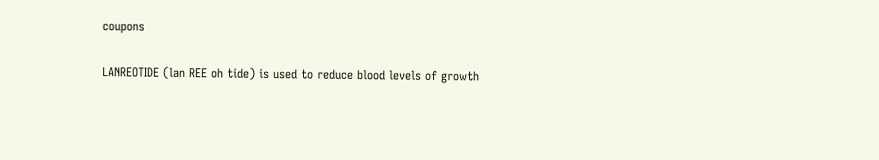coupons

LANREOTIDE (lan REE oh tide) is used to reduce blood levels of growth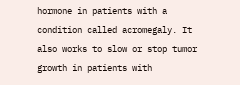hormone in patients with a condition called acromegaly. It also works to slow or stop tumor growth in patients with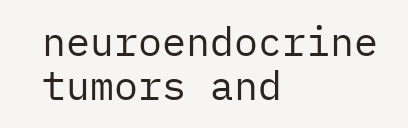neuroendocrine tumors and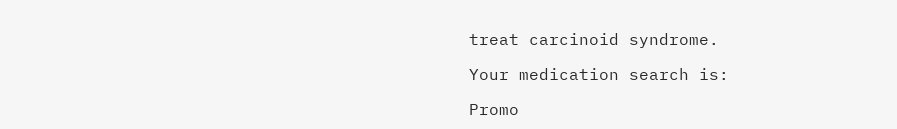treat carcinoid syndrome.

Your medication search is:

Promo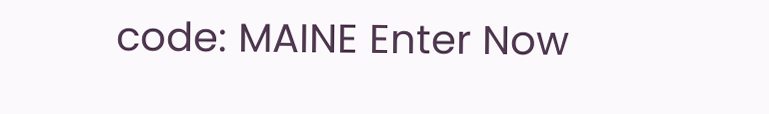code: MAINE Enter Now